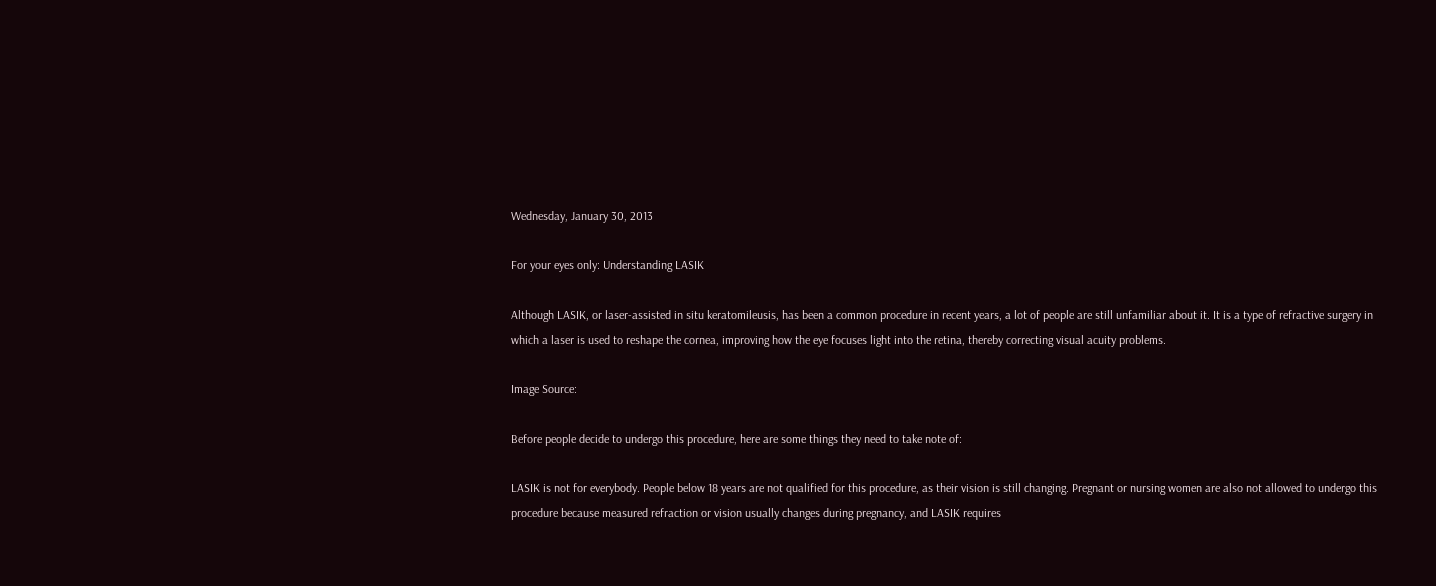Wednesday, January 30, 2013

For your eyes only: Understanding LASIK

Although LASIK, or laser-assisted in situ keratomileusis, has been a common procedure in recent years, a lot of people are still unfamiliar about it. It is a type of refractive surgery in which a laser is used to reshape the cornea, improving how the eye focuses light into the retina, thereby correcting visual acuity problems.

Image Source:

Before people decide to undergo this procedure, here are some things they need to take note of:

LASIK is not for everybody. People below 18 years are not qualified for this procedure, as their vision is still changing. Pregnant or nursing women are also not allowed to undergo this procedure because measured refraction or vision usually changes during pregnancy, and LASIK requires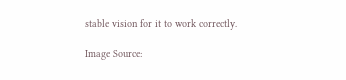stable vision for it to work correctly.

Image Source: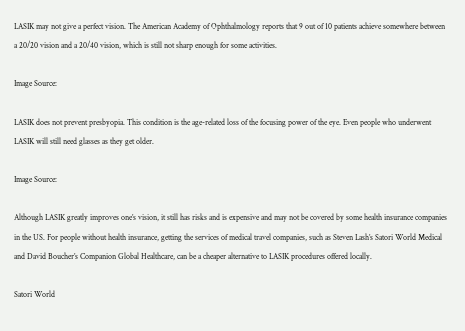LASIK may not give a perfect vision. The American Academy of Ophthalmology reports that 9 out of 10 patients achieve somewhere between a 20/20 vision and a 20/40 vision, which is still not sharp enough for some activities.

Image Source:

LASIK does not prevent presbyopia. This condition is the age-related loss of the focusing power of the eye. Even people who underwent LASIK will still need glasses as they get older.

Image Source:

Although LASIK greatly improves one’s vision, it still has risks and is expensive and may not be covered by some health insurance companies in the US. For people without health insurance, getting the services of medical travel companies, such as Steven Lash’s Satori World Medical and David Boucher’s Companion Global Healthcare, can be a cheaper alternative to LASIK procedures offered locally.

Satori World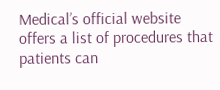Medical’s official website offers a list of procedures that patients can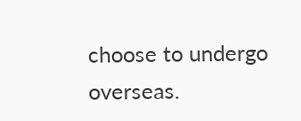choose to undergo overseas.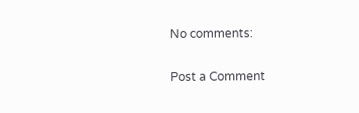No comments:

Post a Comment